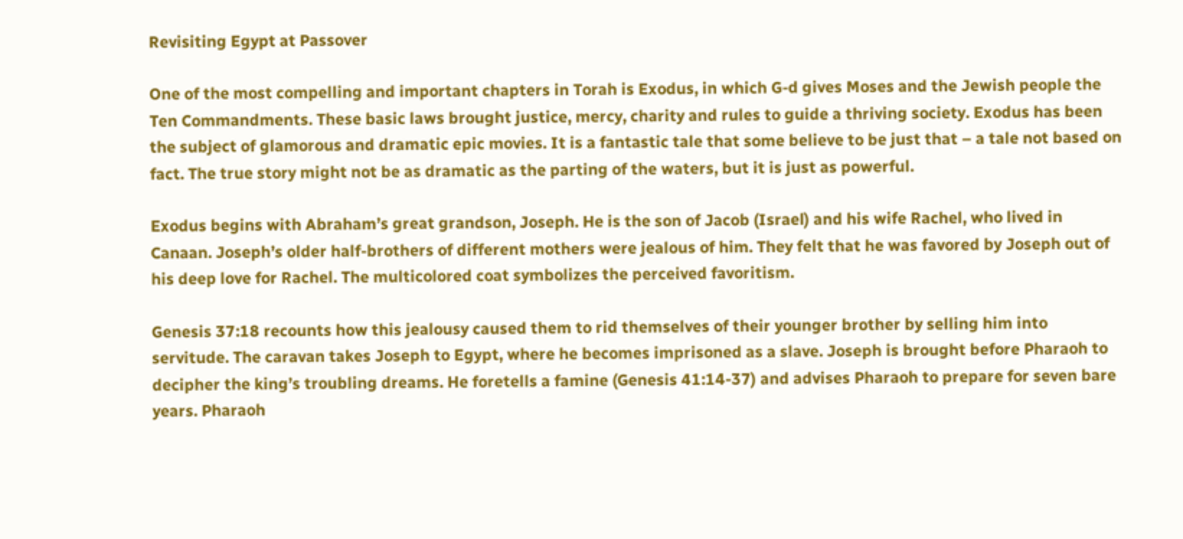Revisiting Egypt at Passover

One of the most compelling and important chapters in Torah is Exodus, in which G-d gives Moses and the Jewish people the Ten Commandments. These basic laws brought justice, mercy, charity and rules to guide a thriving society. Exodus has been the subject of glamorous and dramatic epic movies. It is a fantastic tale that some believe to be just that – a tale not based on fact. The true story might not be as dramatic as the parting of the waters, but it is just as powerful.

Exodus begins with Abraham’s great grandson, Joseph. He is the son of Jacob (Israel) and his wife Rachel, who lived in Canaan. Joseph’s older half-brothers of different mothers were jealous of him. They felt that he was favored by Joseph out of his deep love for Rachel. The multicolored coat symbolizes the perceived favoritism.

Genesis 37:18 recounts how this jealousy caused them to rid themselves of their younger brother by selling him into servitude. The caravan takes Joseph to Egypt, where he becomes imprisoned as a slave. Joseph is brought before Pharaoh to decipher the king’s troubling dreams. He foretells a famine (Genesis 41:14-37) and advises Pharaoh to prepare for seven bare years. Pharaoh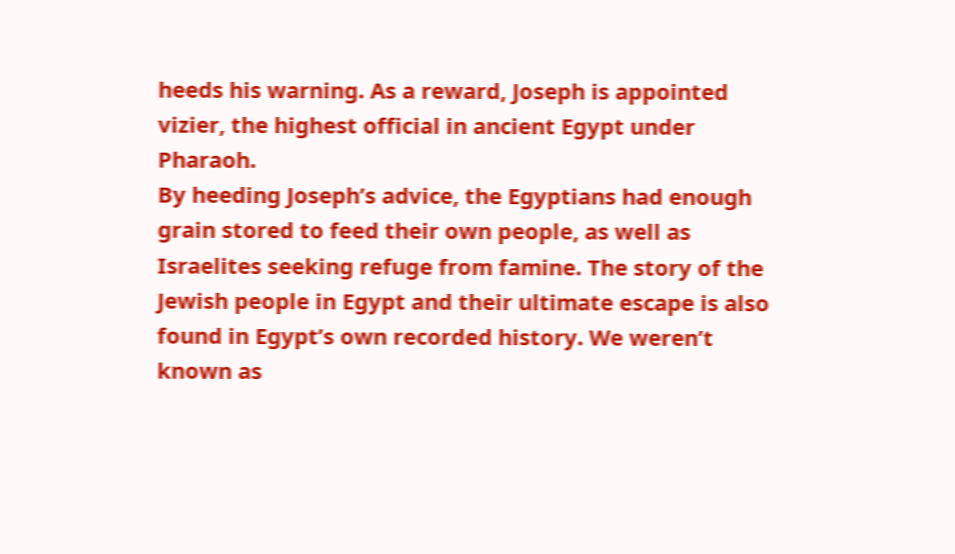heeds his warning. As a reward, Joseph is appointed vizier, the highest official in ancient Egypt under Pharaoh.
By heeding Joseph’s advice, the Egyptians had enough grain stored to feed their own people, as well as Israelites seeking refuge from famine. The story of the Jewish people in Egypt and their ultimate escape is also found in Egypt’s own recorded history. We weren’t known as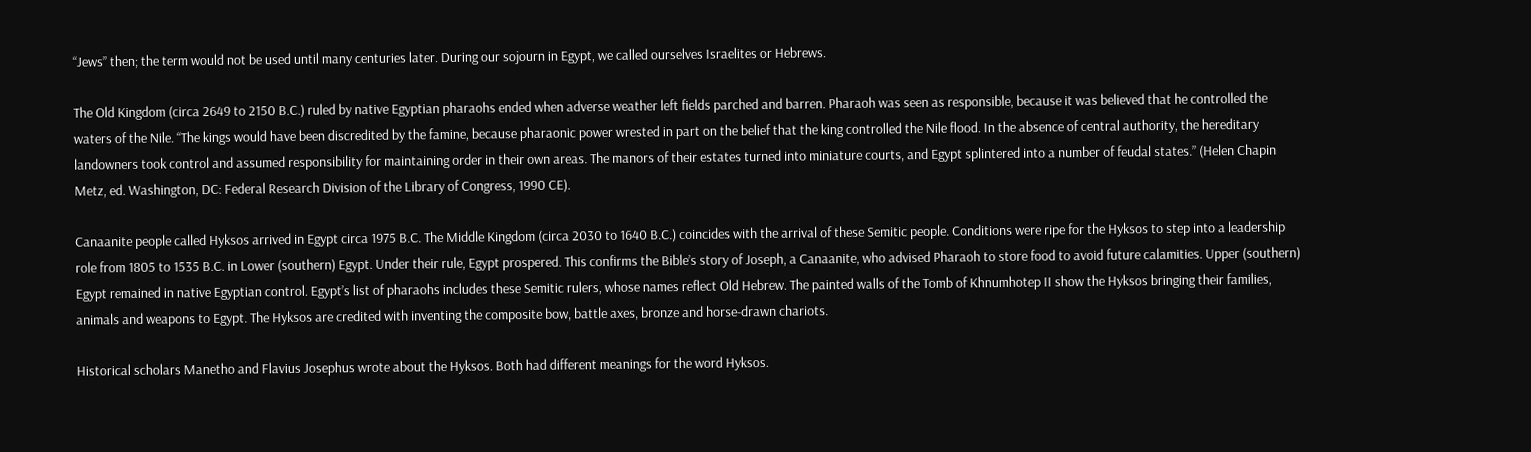“Jews” then; the term would not be used until many centuries later. During our sojourn in Egypt, we called ourselves Israelites or Hebrews.

The Old Kingdom (circa 2649 to 2150 B.C.) ruled by native Egyptian pharaohs ended when adverse weather left fields parched and barren. Pharaoh was seen as responsible, because it was believed that he controlled the waters of the Nile. “The kings would have been discredited by the famine, because pharaonic power wrested in part on the belief that the king controlled the Nile flood. In the absence of central authority, the hereditary landowners took control and assumed responsibility for maintaining order in their own areas. The manors of their estates turned into miniature courts, and Egypt splintered into a number of feudal states.” (Helen Chapin Metz, ed. Washington, DC: Federal Research Division of the Library of Congress, 1990 CE).

Canaanite people called Hyksos arrived in Egypt circa 1975 B.C. The Middle Kingdom (circa 2030 to 1640 B.C.) coincides with the arrival of these Semitic people. Conditions were ripe for the Hyksos to step into a leadership role from 1805 to 1535 B.C. in Lower (southern) Egypt. Under their rule, Egypt prospered. This confirms the Bible’s story of Joseph, a Canaanite, who advised Pharaoh to store food to avoid future calamities. Upper (southern) Egypt remained in native Egyptian control. Egypt’s list of pharaohs includes these Semitic rulers, whose names reflect Old Hebrew. The painted walls of the Tomb of Khnumhotep II show the Hyksos bringing their families, animals and weapons to Egypt. The Hyksos are credited with inventing the composite bow, battle axes, bronze and horse-drawn chariots.

Historical scholars Manetho and Flavius Josephus wrote about the Hyksos. Both had different meanings for the word Hyksos.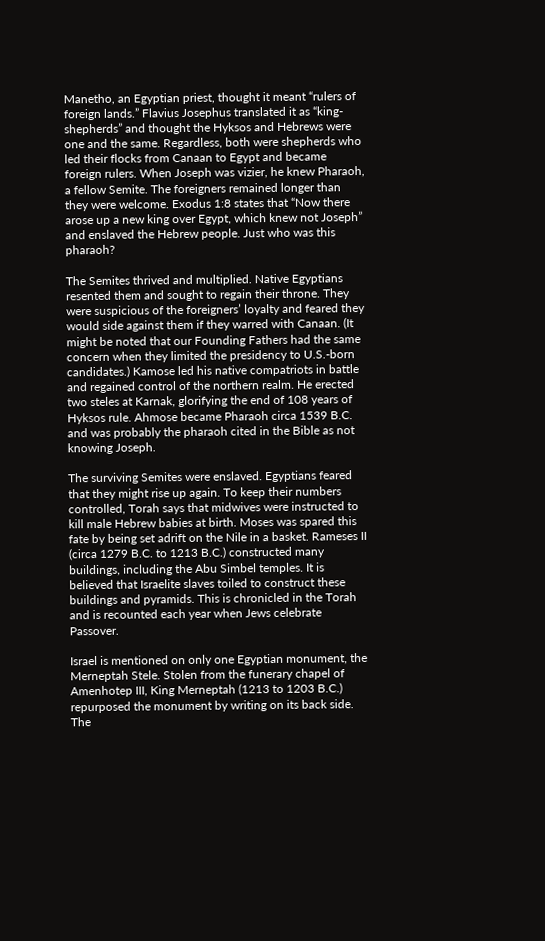Manetho, an Egyptian priest, thought it meant “rulers of foreign lands.” Flavius Josephus translated it as “king-shepherds” and thought the Hyksos and Hebrews were one and the same. Regardless, both were shepherds who led their flocks from Canaan to Egypt and became foreign rulers. When Joseph was vizier, he knew Pharaoh, a fellow Semite. The foreigners remained longer than they were welcome. Exodus 1:8 states that “Now there arose up a new king over Egypt, which knew not Joseph” and enslaved the Hebrew people. Just who was this pharaoh?

The Semites thrived and multiplied. Native Egyptians resented them and sought to regain their throne. They were suspicious of the foreigners’ loyalty and feared they would side against them if they warred with Canaan. (It might be noted that our Founding Fathers had the same concern when they limited the presidency to U.S.-born candidates.) Kamose led his native compatriots in battle and regained control of the northern realm. He erected two steles at Karnak, glorifying the end of 108 years of Hyksos rule. Ahmose became Pharaoh circa 1539 B.C. and was probably the pharaoh cited in the Bible as not knowing Joseph.

The surviving Semites were enslaved. Egyptians feared that they might rise up again. To keep their numbers controlled, Torah says that midwives were instructed to kill male Hebrew babies at birth. Moses was spared this fate by being set adrift on the Nile in a basket. Rameses II (circa 1279 B.C. to 1213 B.C.) constructed many buildings, including the Abu Simbel temples. It is believed that Israelite slaves toiled to construct these buildings and pyramids. This is chronicled in the Torah and is recounted each year when Jews celebrate Passover.

Israel is mentioned on only one Egyptian monument, the Merneptah Stele. Stolen from the funerary chapel of Amenhotep III, King Merneptah (1213 to 1203 B.C.) repurposed the monument by writing on its back side. The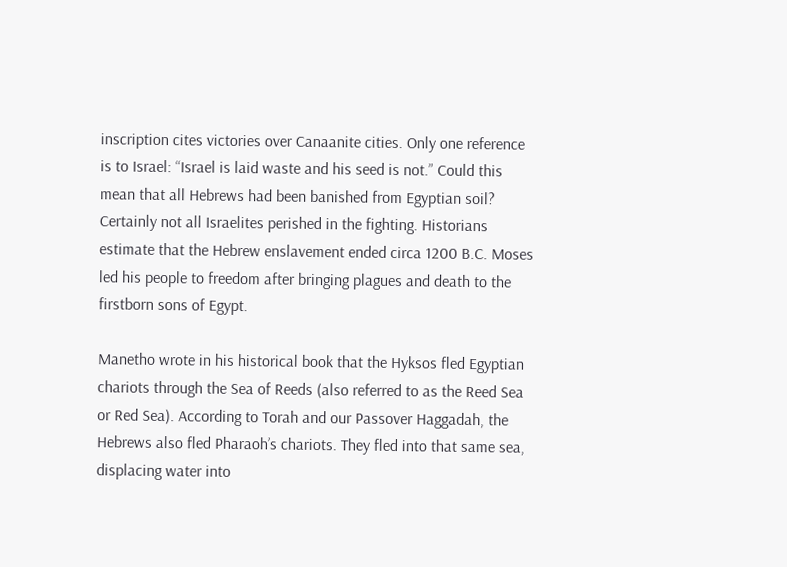inscription cites victories over Canaanite cities. Only one reference is to Israel: “Israel is laid waste and his seed is not.” Could this mean that all Hebrews had been banished from Egyptian soil? Certainly not all Israelites perished in the fighting. Historians estimate that the Hebrew enslavement ended circa 1200 B.C. Moses led his people to freedom after bringing plagues and death to the firstborn sons of Egypt.

Manetho wrote in his historical book that the Hyksos fled Egyptian chariots through the Sea of Reeds (also referred to as the Reed Sea or Red Sea). According to Torah and our Passover Haggadah, the Hebrews also fled Pharaoh’s chariots. They fled into that same sea, displacing water into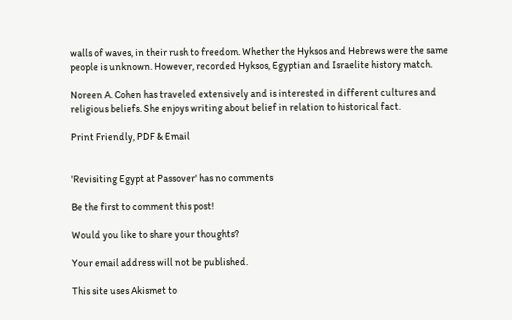walls of waves, in their rush to freedom. Whether the Hyksos and Hebrews were the same people is unknown. However, recorded Hyksos, Egyptian and Israelite history match.

Noreen A. Cohen has traveled extensively and is interested in different cultures and religious beliefs. She enjoys writing about belief in relation to historical fact.

Print Friendly, PDF & Email


'Revisiting Egypt at Passover' has no comments

Be the first to comment this post!

Would you like to share your thoughts?

Your email address will not be published.

This site uses Akismet to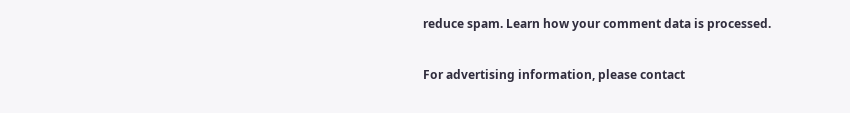reduce spam. Learn how your comment data is processed.

For advertising information, please contact